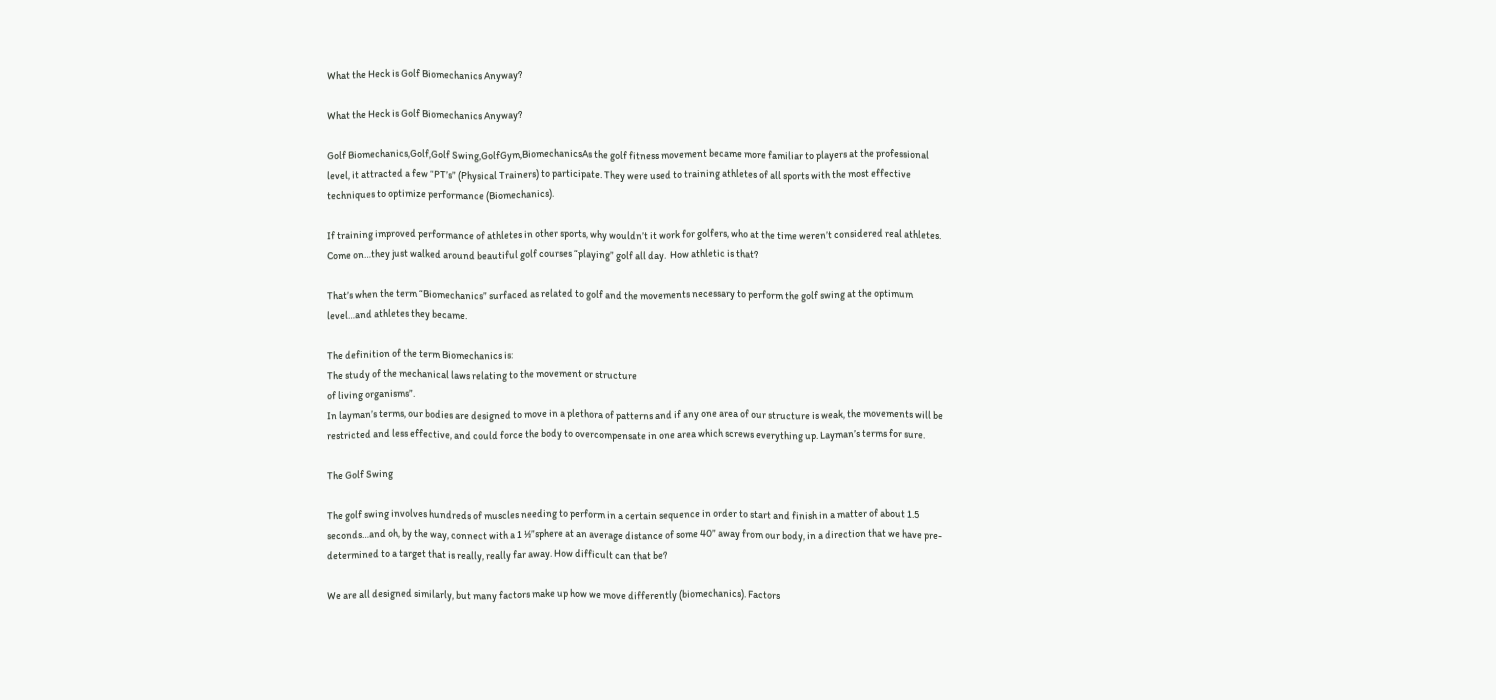What the Heck is Golf Biomechanics Anyway?

What the Heck is Golf Biomechanics Anyway?

Golf Biomechanics,Golf,Golf Swing,GolfGym,BiomechanicsAs the golf fitness movement became more familiar to players at the professional level, it attracted a few “PT’s” (Physical Trainers) to participate. They were used to training athletes of all sports with the most effective techniques to optimize performance (Biomechanics).

If training improved performance of athletes in other sports, why wouldn’t it work for golfers, who at the time weren’t considered real athletes.  Come on…they just walked around beautiful golf courses “playing” golf all day.  How athletic is that?

That’s when the term “Biomechanics” surfaced as related to golf and the movements necessary to perform the golf swing at the optimum level…and athletes they became.

The definition of the term Biomechanics is:
The study of the mechanical laws relating to the movement or structure
of living organisms”.
In layman’s terms, our bodies are designed to move in a plethora of patterns and if any one area of our structure is weak, the movements will be restricted and less effective, and could force the body to overcompensate in one area which screws everything up. Layman’s terms for sure.

The Golf Swing

The golf swing involves hundreds of muscles needing to perform in a certain sequence in order to start and finish in a matter of about 1.5 seconds…and oh, by the way, connect with a 1 ½”sphere at an average distance of some 40” away from our body, in a direction that we have pre-determined to a target that is really, really far away. How difficult can that be?

We are all designed similarly, but many factors make up how we move differently (biomechanics). Factors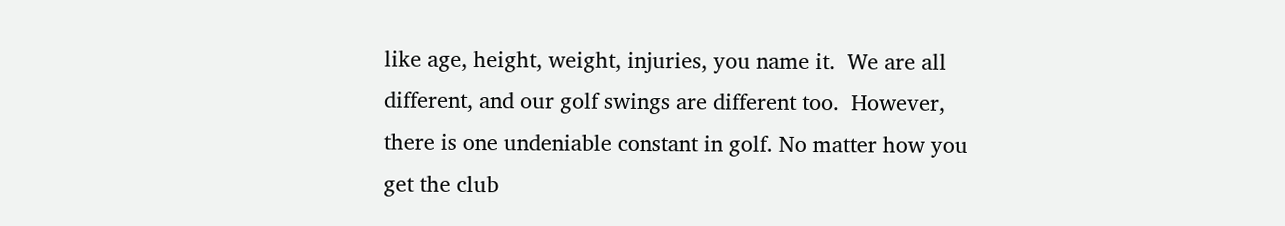like age, height, weight, injuries, you name it.  We are all different, and our golf swings are different too.  However, there is one undeniable constant in golf. No matter how you get the club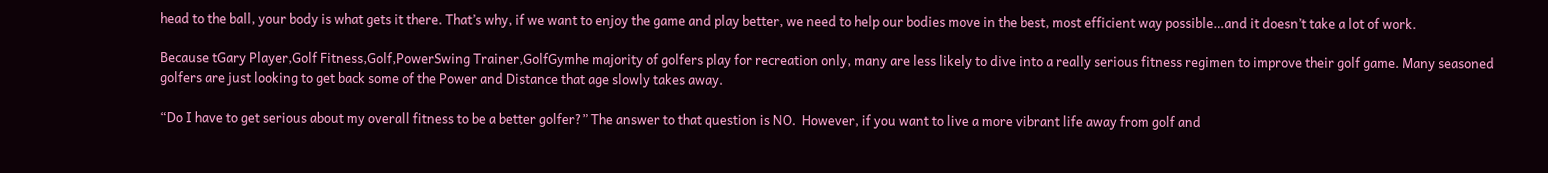head to the ball, your body is what gets it there. That’s why, if we want to enjoy the game and play better, we need to help our bodies move in the best, most efficient way possible…and it doesn’t take a lot of work.

Because tGary Player,Golf Fitness,Golf,PowerSwing Trainer,GolfGymhe majority of golfers play for recreation only, many are less likely to dive into a really serious fitness regimen to improve their golf game. Many seasoned golfers are just looking to get back some of the Power and Distance that age slowly takes away.

“Do I have to get serious about my overall fitness to be a better golfer?” The answer to that question is NO.  However, if you want to live a more vibrant life away from golf and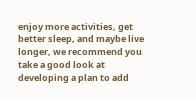enjoy more activities, get better sleep, and maybe live longer, we recommend you take a good look at developing a plan to add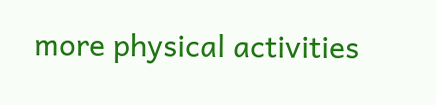more physical activities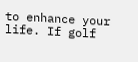to enhance your life. If golf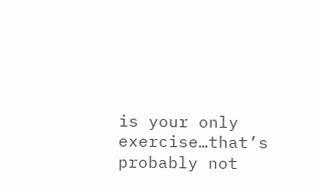is your only exercise…that’s probably not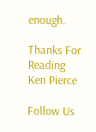enough.

Thanks For Reading
Ken Pierce

Follow Us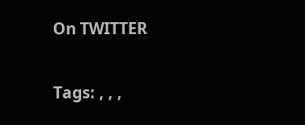On TWITTER

Tags: , , ,